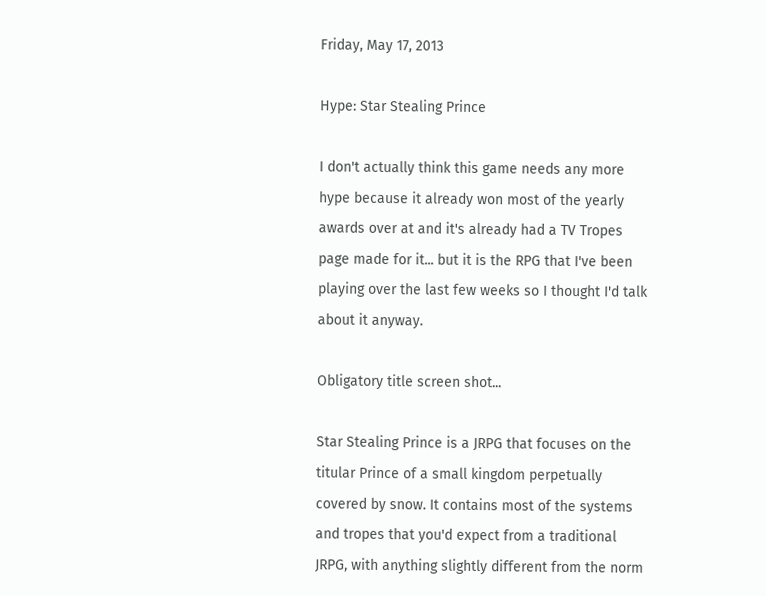Friday, May 17, 2013

Hype: Star Stealing Prince

I don't actually think this game needs any more hype because it already won most of the yearly awards over at and it's already had a TV Tropes page made for it... but it is the RPG that I've been playing over the last few weeks so I thought I'd talk about it anyway.

Obligatory title screen shot...

Star Stealing Prince is a JRPG that focuses on the titular Prince of a small kingdom perpetually covered by snow. It contains most of the systems and tropes that you'd expect from a traditional JRPG, with anything slightly different from the norm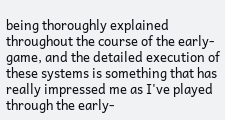being thoroughly explained throughout the course of the early-game, and the detailed execution of these systems is something that has really impressed me as I've played through the early-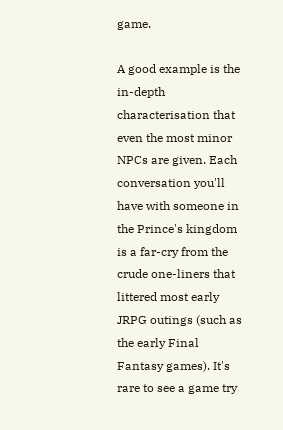game.

A good example is the in-depth characterisation that even the most minor NPCs are given. Each conversation you'll have with someone in the Prince's kingdom is a far-cry from the crude one-liners that littered most early JRPG outings (such as the early Final Fantasy games). It's rare to see a game try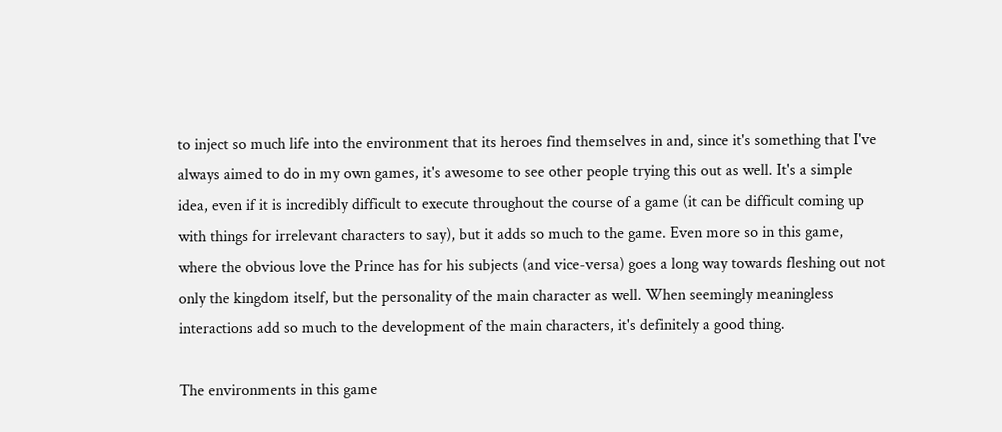to inject so much life into the environment that its heroes find themselves in and, since it's something that I've always aimed to do in my own games, it's awesome to see other people trying this out as well. It's a simple idea, even if it is incredibly difficult to execute throughout the course of a game (it can be difficult coming up with things for irrelevant characters to say), but it adds so much to the game. Even more so in this game, where the obvious love the Prince has for his subjects (and vice-versa) goes a long way towards fleshing out not only the kingdom itself, but the personality of the main character as well. When seemingly meaningless interactions add so much to the development of the main characters, it's definitely a good thing.

The environments in this game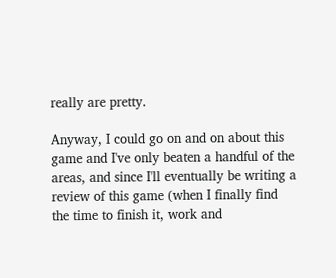really are pretty.

Anyway, I could go on and on about this game and I've only beaten a handful of the areas, and since I'll eventually be writing a review of this game (when I finally find the time to finish it, work and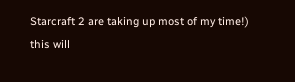Starcraft 2 are taking up most of my time!) this will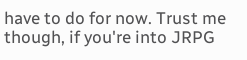have to do for now. Trust me though, if you're into JRPG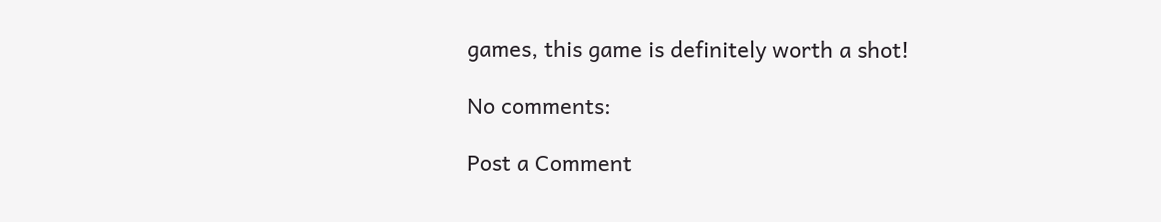games, this game is definitely worth a shot!

No comments:

Post a Comment